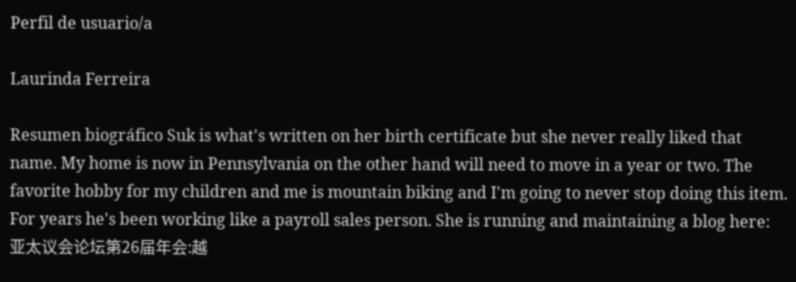Perfil de usuario/a

Laurinda Ferreira

Resumen biográfico Suk is what's written on her birth certificate but she never really liked that name. My home is now in Pennsylvania on the other hand will need to move in a year or two. The favorite hobby for my children and me is mountain biking and I'm going to never stop doing this item. For years he's been working like a payroll sales person. She is running and maintaining a blog here: 亚太议会论坛第26届年会:越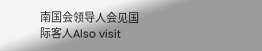南国会领导人会见国际客人Also visit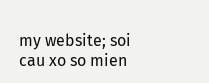my website; soi cau xo so mien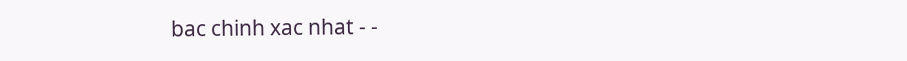bac chinh xac nhat - -